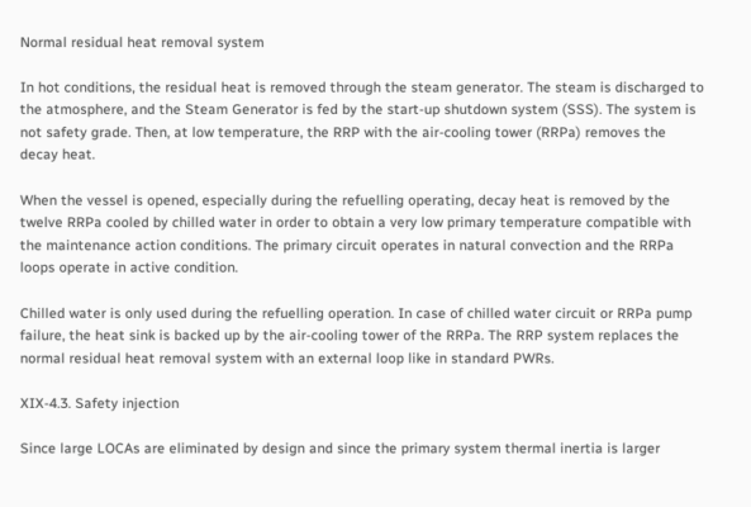Normal residual heat removal system

In hot conditions, the residual heat is removed through the steam generator. The steam is discharged to the atmosphere, and the Steam Generator is fed by the start-up shutdown system (SSS). The system is not safety grade. Then, at low temperature, the RRP with the air-cooling tower (RRPa) removes the decay heat.

When the vessel is opened, especially during the refuelling operating, decay heat is removed by the twelve RRPa cooled by chilled water in order to obtain a very low primary temperature compatible with the maintenance action conditions. The primary circuit operates in natural convection and the RRPa loops operate in active condition.

Chilled water is only used during the refuelling operation. In case of chilled water circuit or RRPa pump failure, the heat sink is backed up by the air-cooling tower of the RRPa. The RRP system replaces the normal residual heat removal system with an external loop like in standard PWRs.

XIX-4.3. Safety injection

Since large LOCAs are eliminated by design and since the primary system thermal inertia is larger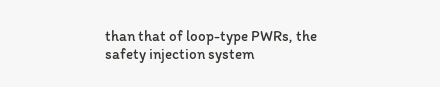than that of loop-type PWRs, the safety injection system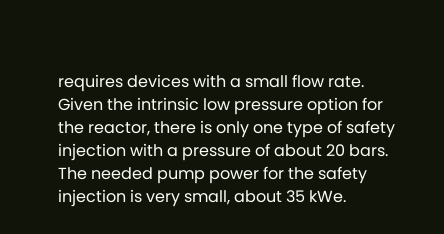requires devices with a small flow rate. Given the intrinsic low pressure option for the reactor, there is only one type of safety injection with a pressure of about 20 bars. The needed pump power for the safety injection is very small, about 35 kWe.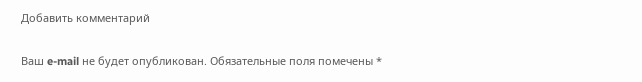Добавить комментарий

Ваш e-mail не будет опубликован. Обязательные поля помечены *